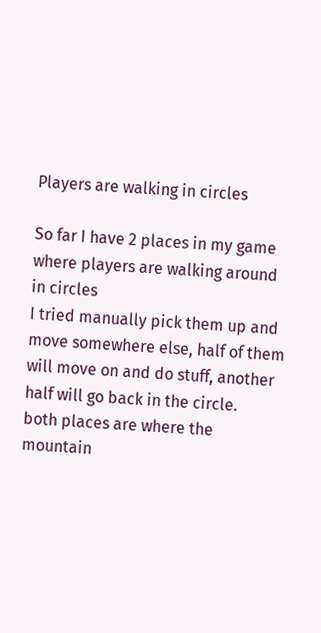Players are walking in circles

So far I have 2 places in my game where players are walking around in circles
I tried manually pick them up and move somewhere else, half of them will move on and do stuff, another half will go back in the circle.
both places are where the mountain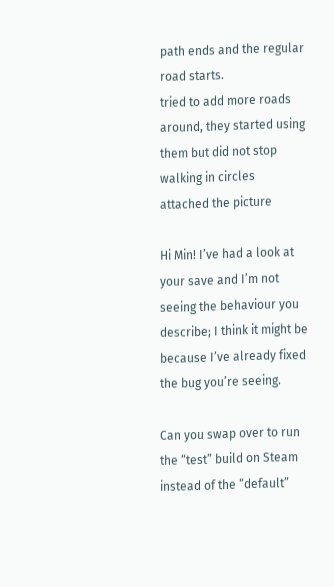path ends and the regular road starts.
tried to add more roads around, they started using them but did not stop walking in circles
attached the picture

Hi Min! I’ve had a look at your save and I’m not seeing the behaviour you describe; I think it might be because I’ve already fixed the bug you’re seeing.

Can you swap over to run the “test” build on Steam instead of the “default”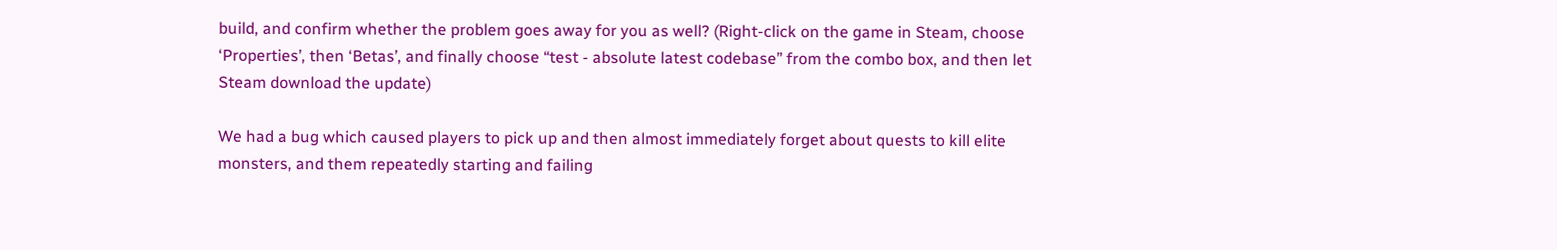build, and confirm whether the problem goes away for you as well? (Right-click on the game in Steam, choose ‘Properties’, then ‘Betas’, and finally choose “test - absolute latest codebase” from the combo box, and then let Steam download the update)

We had a bug which caused players to pick up and then almost immediately forget about quests to kill elite monsters, and them repeatedly starting and failing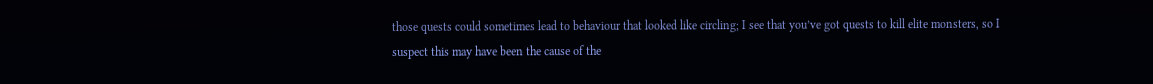those quests could sometimes lead to behaviour that looked like circling; I see that you’ve got quests to kill elite monsters, so I suspect this may have been the cause of the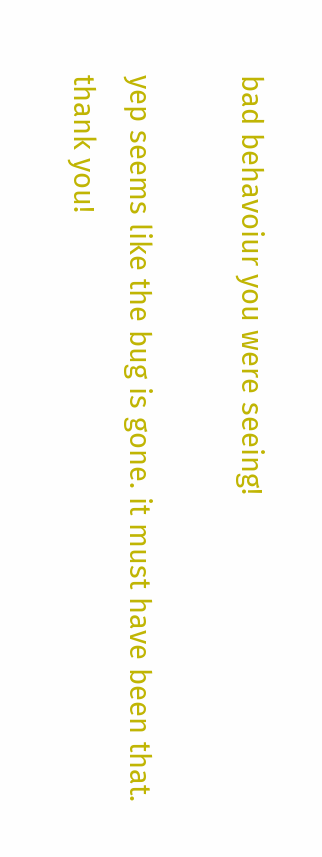bad behavoiur you were seeing!

yep seems like the bug is gone. it must have been that.
thank you!